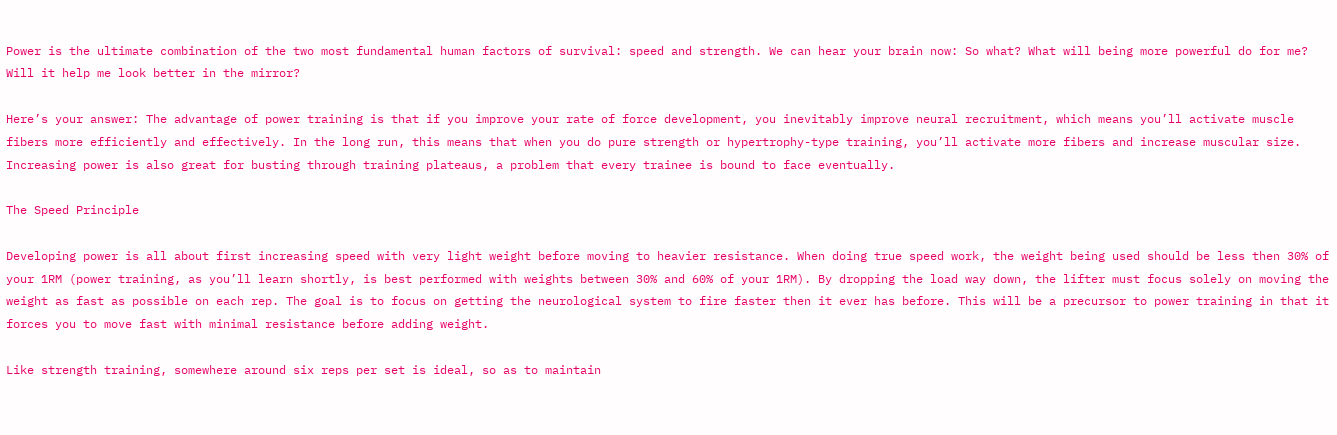Power is the ultimate combination of the two most fundamental human factors of survival: speed and strength. We can hear your brain now: So what? What will being more powerful do for me? Will it help me look better in the mirror?

Here’s your answer: The advantage of power training is that if you improve your rate of force development, you inevitably improve neural recruitment, which means you’ll activate muscle fibers more efficiently and effectively. In the long run, this means that when you do pure strength or hypertrophy-type training, you’ll activate more fibers and increase muscular size. Increasing power is also great for busting through training plateaus, a problem that every trainee is bound to face eventually.

The Speed Principle

Developing power is all about first increasing speed with very light weight before moving to heavier resistance. When doing true speed work, the weight being used should be less then 30% of your 1RM (power training, as you’ll learn shortly, is best performed with weights between 30% and 60% of your 1RM). By dropping the load way down, the lifter must focus solely on moving the weight as fast as possible on each rep. The goal is to focus on getting the neurological system to fire faster then it ever has before. This will be a precursor to power training in that it forces you to move fast with minimal resistance before adding weight.

Like strength training, somewhere around six reps per set is ideal, so as to maintain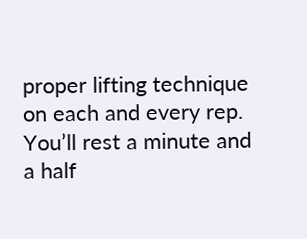proper lifting technique on each and every rep. You’ll rest a minute and a half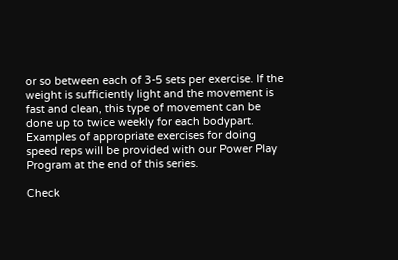or so between each of 3-5 sets per exercise. If the weight is sufficiently light and the movement is fast and clean, this type of movement can be done up to twice weekly for each bodypart. Examples of appropriate exercises for doing speed reps will be provided with our Power Play Program at the end of this series.

Check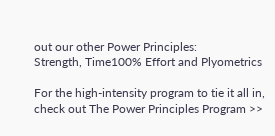out our other Power Principles:
Strength, Time100% Effort and Plyometrics

For the high-intensity program to tie it all in, check out The Power Principles Program >>